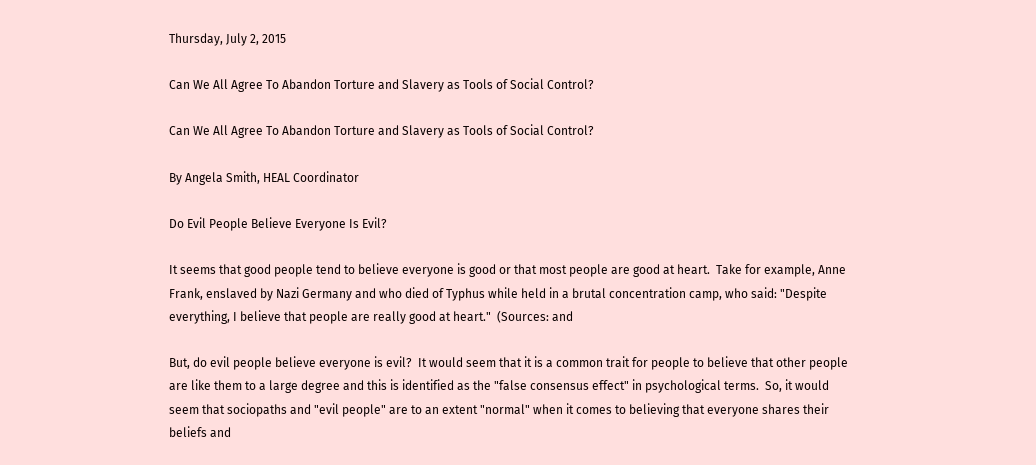Thursday, July 2, 2015

Can We All Agree To Abandon Torture and Slavery as Tools of Social Control?

Can We All Agree To Abandon Torture and Slavery as Tools of Social Control?

By Angela Smith, HEAL Coordinator

Do Evil People Believe Everyone Is Evil?

It seems that good people tend to believe everyone is good or that most people are good at heart.  Take for example, Anne Frank, enslaved by Nazi Germany and who died of Typhus while held in a brutal concentration camp, who said: "Despite everything, I believe that people are really good at heart."  (Sources: and

But, do evil people believe everyone is evil?  It would seem that it is a common trait for people to believe that other people are like them to a large degree and this is identified as the "false consensus effect" in psychological terms.  So, it would seem that sociopaths and "evil people" are to an extent "normal" when it comes to believing that everyone shares their beliefs and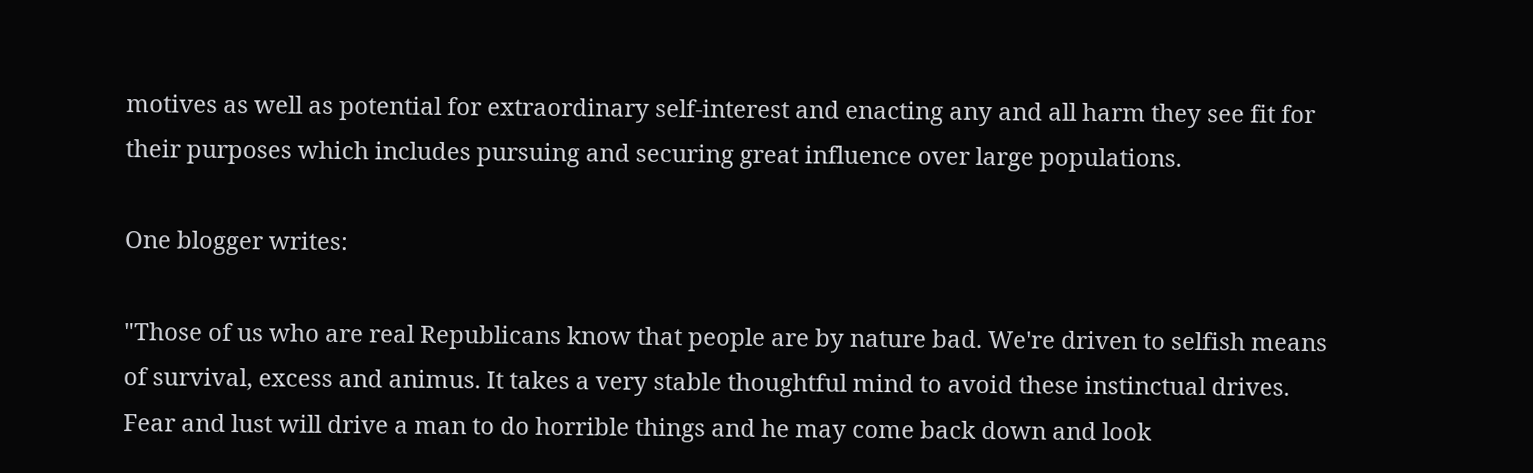motives as well as potential for extraordinary self-interest and enacting any and all harm they see fit for their purposes which includes pursuing and securing great influence over large populations.

One blogger writes:

"Those of us who are real Republicans know that people are by nature bad. We're driven to selfish means of survival, excess and animus. It takes a very stable thoughtful mind to avoid these instinctual drives. Fear and lust will drive a man to do horrible things and he may come back down and look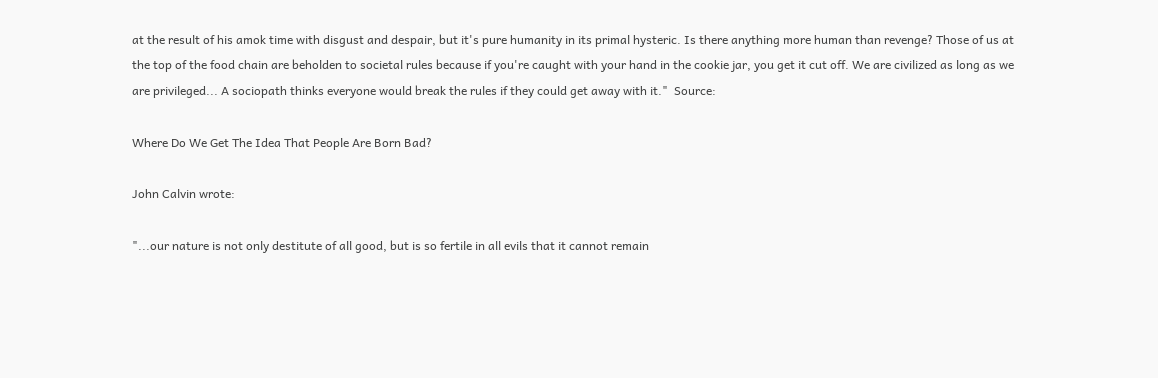at the result of his amok time with disgust and despair, but it's pure humanity in its primal hysteric. Is there anything more human than revenge? Those of us at the top of the food chain are beholden to societal rules because if you're caught with your hand in the cookie jar, you get it cut off. We are civilized as long as we are privileged... A sociopath thinks everyone would break the rules if they could get away with it."  Source:

Where Do We Get The Idea That People Are Born Bad?

John Calvin wrote:

"...our nature is not only destitute of all good, but is so fertile in all evils that it cannot remain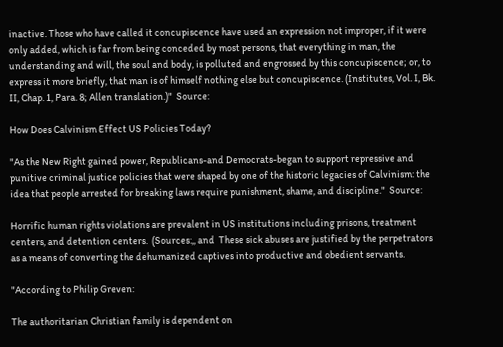inactive. Those who have called it concupiscence have used an expression not improper, if it were only added, which is far from being conceded by most persons, that everything in man, the understanding and will, the soul and body, is polluted and engrossed by this concupiscence; or, to express it more briefly, that man is of himself nothing else but concupiscence. (Institutes, Vol. I, Bk. II, Chap. 1, Para. 8; Allen translation.)"  Source:

How Does Calvinism Effect US Policies Today?

"As the New Right gained power, Republicans-and Democrats-began to support repressive and punitive criminal justice policies that were shaped by one of the historic legacies of Calvinism: the idea that people arrested for breaking laws require punishment, shame, and discipline."  Source:

Horrific human rights violations are prevalent in US institutions including prisons, treatment centers, and detention centers.  (Sources:,, and  These sick abuses are justified by the perpetrators as a means of converting the dehumanized captives into productive and obedient servants.

"According to Philip Greven:

The authoritarian Christian family is dependent on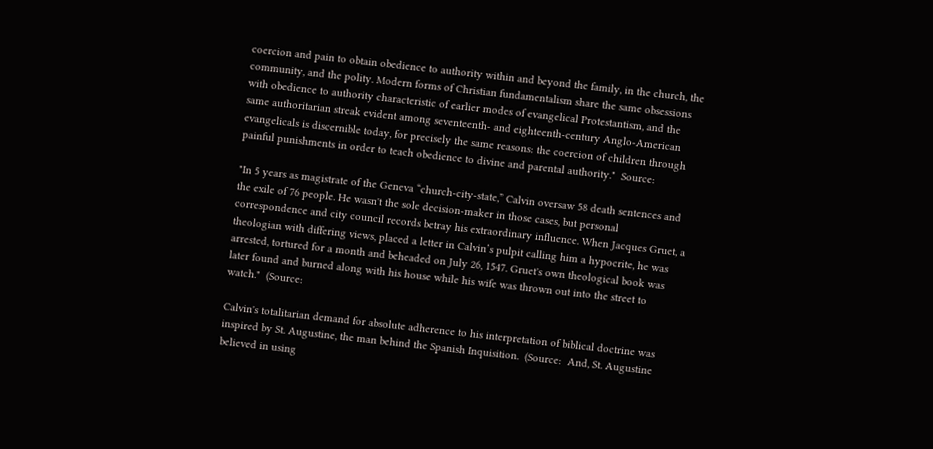coercion and pain to obtain obedience to authority within and beyond the family, in the church, the community, and the polity. Modern forms of Christian fundamentalism share the same obsessions with obedience to authority characteristic of earlier modes of evangelical Protestantism, and the same authoritarian streak evident among seventeenth- and eighteenth-century Anglo-American evangelicals is discernible today, for precisely the same reasons: the coercion of children through painful punishments in order to teach obedience to divine and parental authority."  Source:

"In 5 years as magistrate of the Geneva “church-city-state,” Calvin oversaw 58 death sentences and the exile of 76 people. He wasn't the sole decision-maker in those cases, but personal correspondence and city council records betray his extraordinary influence. When Jacques Gruet, a theologian with differing views, placed a letter in Calvin’s pulpit calling him a hypocrite, he was arrested, tortured for a month and beheaded on July 26, 1547. Gruet's own theological book was later found and burned along with his house while his wife was thrown out into the street to watch."  (Source:

Calvin's totalitarian demand for absolute adherence to his interpretation of biblical doctrine was inspired by St. Augustine, the man behind the Spanish Inquisition.  (Source:  And, St. Augustine believed in using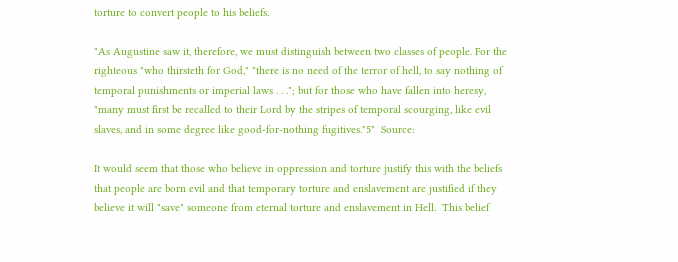torture to convert people to his beliefs.

"As Augustine saw it, therefore, we must distinguish between two classes of people. For the righteous "who thirsteth for God," "there is no need of the terror of hell, to say nothing of temporal punishments or imperial laws . . ."; but for those who have fallen into heresy, "many must first be recalled to their Lord by the stripes of temporal scourging, like evil slaves, and in some degree like good-for-nothing fugitives."5"  Source:

It would seem that those who believe in oppression and torture justify this with the beliefs that people are born evil and that temporary torture and enslavement are justified if they believe it will "save" someone from eternal torture and enslavement in Hell.  This belief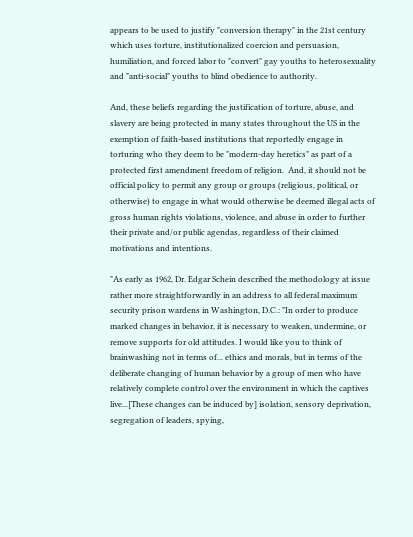appears to be used to justify "conversion therapy" in the 21st century which uses torture, institutionalized coercion and persuasion, humiliation, and forced labor to "convert" gay youths to heterosexuality and "anti-social" youths to blind obedience to authority.

And, these beliefs regarding the justification of torture, abuse, and slavery are being protected in many states throughout the US in the exemption of faith-based institutions that reportedly engage in torturing who they deem to be "modern-day heretics" as part of a protected first amendment freedom of religion.  And, it should not be official policy to permit any group or groups (religious, political, or otherwise) to engage in what would otherwise be deemed illegal acts of gross human rights violations, violence, and abuse in order to further their private and/or public agendas, regardless of their claimed motivations and intentions.

"As early as 1962, Dr. Edgar Schein described the methodology at issue rather more straightforwardly in an address to all federal maximum security prison wardens in Washington, D.C.: "In order to produce marked changes in behavior, it is necessary to weaken, undermine, or remove supports for old attitudes. I would like you to think of brainwashing not in terms of... ethics and morals, but in terms of the deliberate changing of human behavior by a group of men who have relatively complete control over the environment in which the captives live...[These changes can be induced by] isolation, sensory deprivation, segregation of leaders, spying,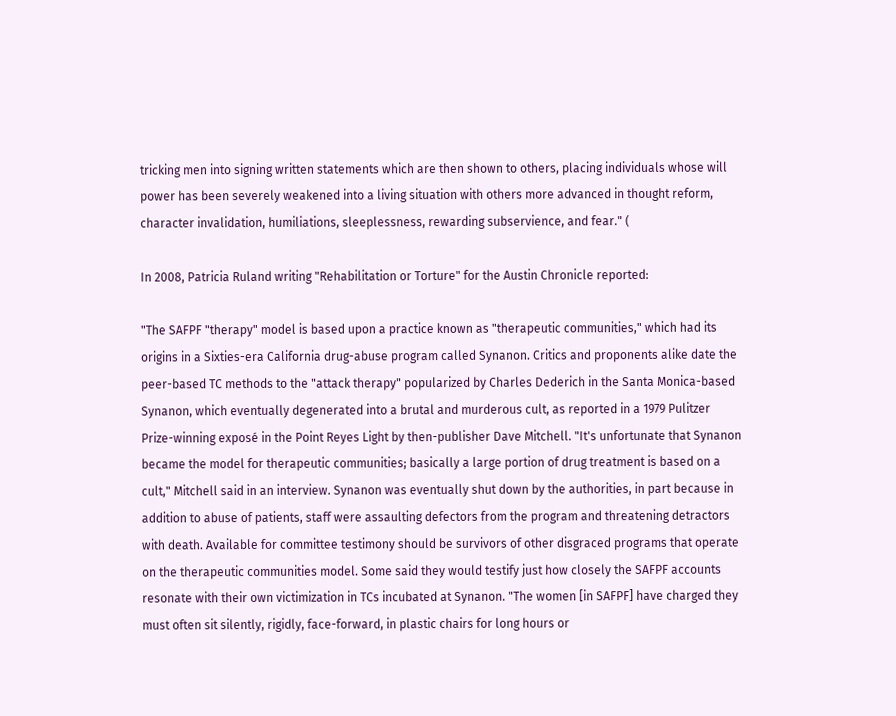tricking men into signing written statements which are then shown to others, placing individuals whose will power has been severely weakened into a living situation with others more advanced in thought reform, character invalidation, humiliations, sleeplessness, rewarding subservience, and fear." (

In 2008, Patricia Ruland writing "Rehabilitation or Torture" for the Austin Chronicle reported:

"The SAFPF "therapy" model is based upon a practice known as "therapeutic communities," which had its origins in a Sixties-era California drug-abuse program called Synanon. Critics and proponents alike date the peer-based TC methods to the "attack therapy" popularized by Charles Dederich in the Santa Monica-based Synanon, which eventually degenerated into a brutal and murderous cult, as reported in a 1979 Pulitzer Prize-winning exposé in the Point Reyes Light by then-publisher Dave Mitchell. "It's unfortunate that Synanon became the model for therapeutic communities; basically a large portion of drug treatment is based on a cult," Mitchell said in an interview. Synanon was eventually shut down by the authorities, in part because in addition to abuse of patients, staff were assaulting defectors from the program and threatening detractors with death. Available for committee testimony should be survivors of other disgraced programs that operate on the therapeutic communities model. Some said they would testify just how closely the SAFPF accounts resonate with their own victimization in TCs incubated at Synanon. "The women [in SAFPF] have charged they must often sit silently, rigidly, face-forward, in plastic chairs for long hours or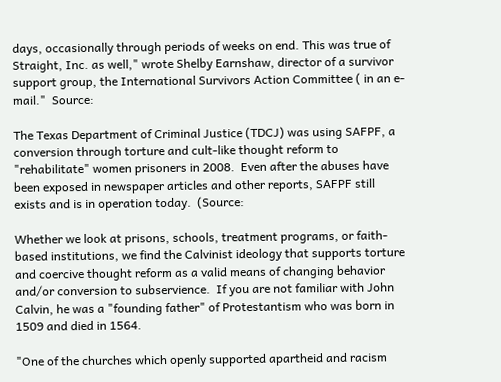days, occasionally through periods of weeks on end. This was true of Straight, Inc. as well," wrote Shelby Earnshaw, director of a survivor support group, the International Survivors Action Committee ( in an e-mail."  Source:

The Texas Department of Criminal Justice (TDCJ) was using SAFPF, a conversion through torture and cult-like thought reform to "rehabilitate" women prisoners in 2008.  Even after the abuses have been exposed in newspaper articles and other reports, SAFPF still exists and is in operation today.  (Source:

Whether we look at prisons, schools, treatment programs, or faith-based institutions, we find the Calvinist ideology that supports torture and coercive thought reform as a valid means of changing behavior and/or conversion to subservience.  If you are not familiar with John Calvin, he was a "founding father" of Protestantism who was born in 1509 and died in 1564.

"One of the churches which openly supported apartheid and racism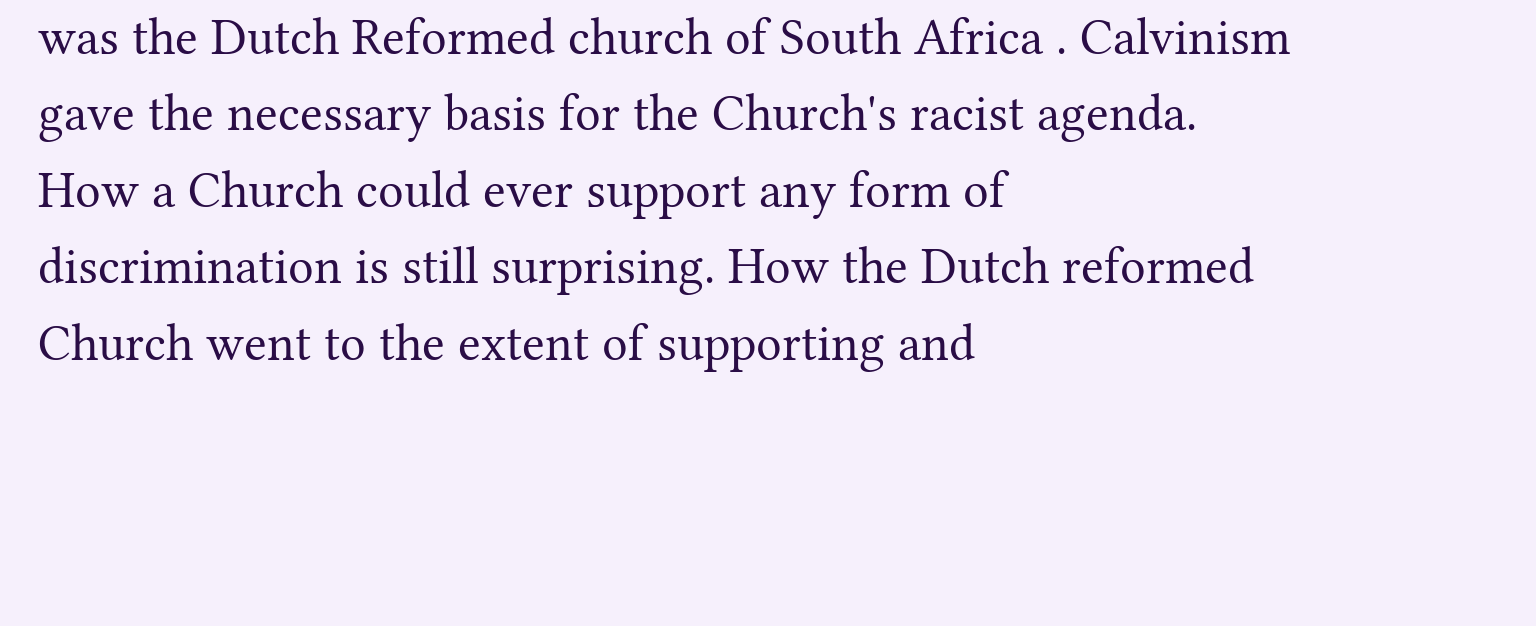was the Dutch Reformed church of South Africa . Calvinism gave the necessary basis for the Church's racist agenda. How a Church could ever support any form of discrimination is still surprising. How the Dutch reformed Church went to the extent of supporting and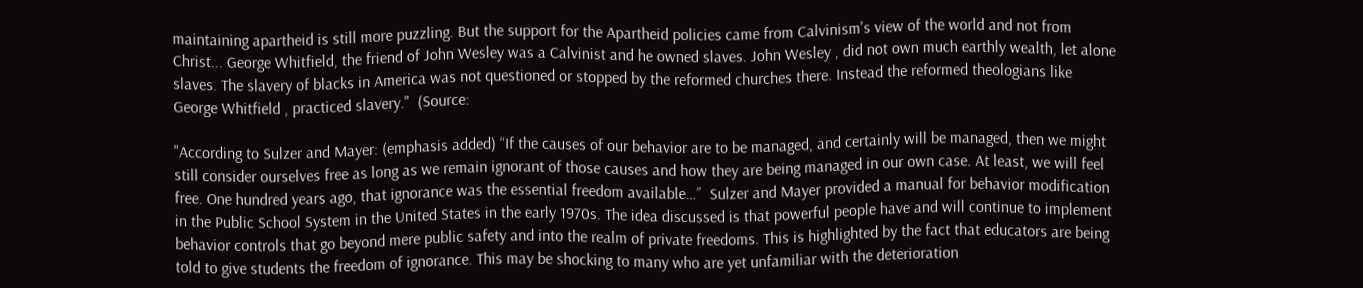maintaining apartheid is still more puzzling. But the support for the Apartheid policies came from Calvinism's view of the world and not from Christ... George Whitfield, the friend of John Wesley was a Calvinist and he owned slaves. John Wesley , did not own much earthly wealth, let alone slaves. The slavery of blacks in America was not questioned or stopped by the reformed churches there. Instead the reformed theologians like George Whitfield , practiced slavery."  (Source:

"According to Sulzer and Mayer: (emphasis added) “If the causes of our behavior are to be managed, and certainly will be managed, then we might still consider ourselves free as long as we remain ignorant of those causes and how they are being managed in our own case. At least, we will feel free. One hundred years ago, that ignorance was the essential freedom available…”  Sulzer and Mayer provided a manual for behavior modification in the Public School System in the United States in the early 1970s. The idea discussed is that powerful people have and will continue to implement behavior controls that go beyond mere public safety and into the realm of private freedoms. This is highlighted by the fact that educators are being told to give students the freedom of ignorance. This may be shocking to many who are yet unfamiliar with the deterioration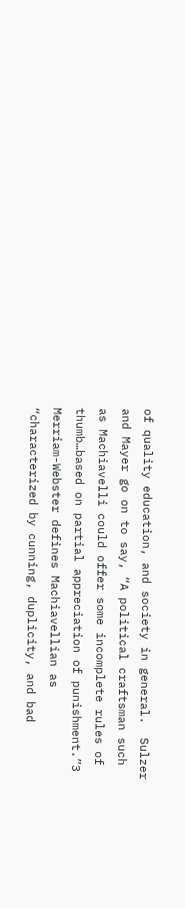of quality education, and society in general.  Sulzer and Mayer go on to say, “A political craftsman such as Machiavelli could offer some incomplete rules of thumb…based on partial appreciation of punishment.”3  Merriam-Webster defines Machiavellian as “characterized by cunning, duplicity, and bad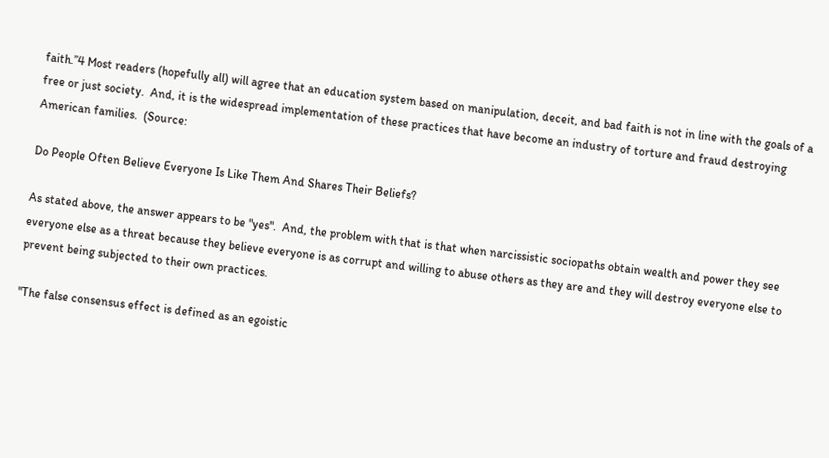faith.”4 Most readers (hopefully all) will agree that an education system based on manipulation, deceit, and bad faith is not in line with the goals of a free or just society.  And, it is the widespread implementation of these practices that have become an industry of torture and fraud destroying American families.  (Source:

Do People Often Believe Everyone Is Like Them And Shares Their Beliefs?

As stated above, the answer appears to be "yes".  And, the problem with that is that when narcissistic sociopaths obtain wealth and power they see everyone else as a threat because they believe everyone is as corrupt and willing to abuse others as they are and they will destroy everyone else to prevent being subjected to their own practices.

"The false consensus effect is defined as an egoistic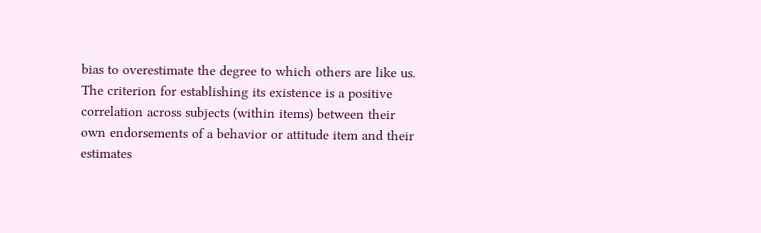bias to overestimate the degree to which others are like us. The criterion for establishing its existence is a positive correlation across subjects (within items) between their own endorsements of a behavior or attitude item and their estimates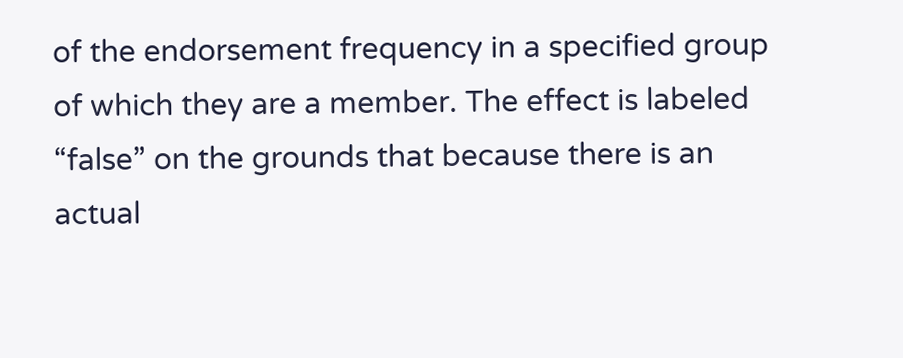of the endorsement frequency in a specified group of which they are a member. The effect is labeled “false” on the grounds that because there is an actual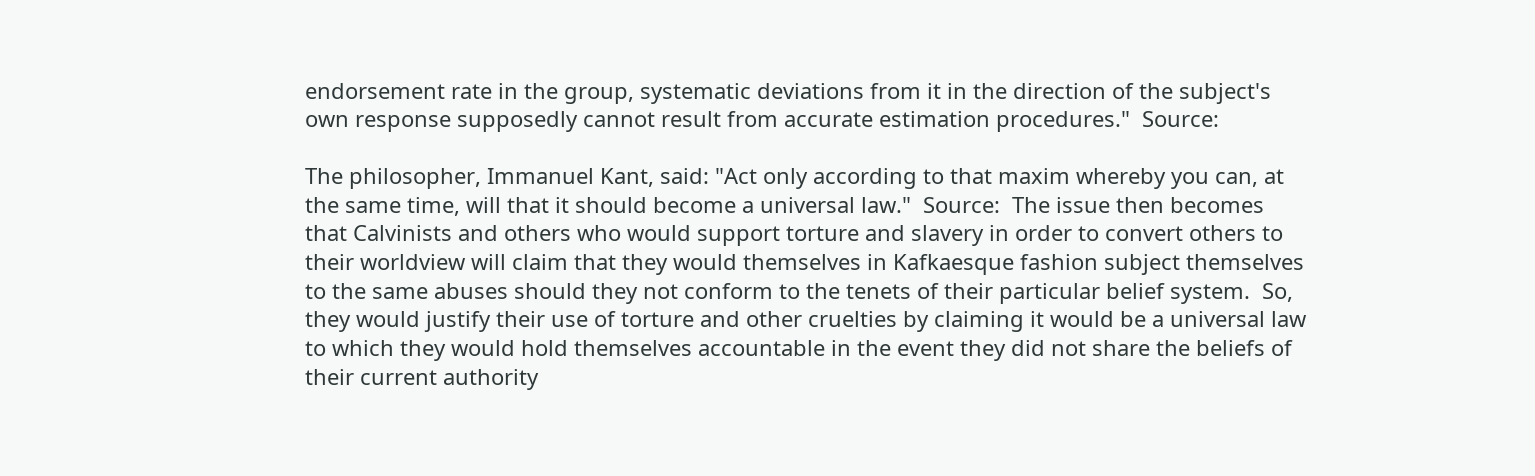endorsement rate in the group, systematic deviations from it in the direction of the subject's own response supposedly cannot result from accurate estimation procedures."  Source:

The philosopher, Immanuel Kant, said: "Act only according to that maxim whereby you can, at the same time, will that it should become a universal law."  Source:  The issue then becomes that Calvinists and others who would support torture and slavery in order to convert others to their worldview will claim that they would themselves in Kafkaesque fashion subject themselves to the same abuses should they not conform to the tenets of their particular belief system.  So, they would justify their use of torture and other cruelties by claiming it would be a universal law to which they would hold themselves accountable in the event they did not share the beliefs of their current authority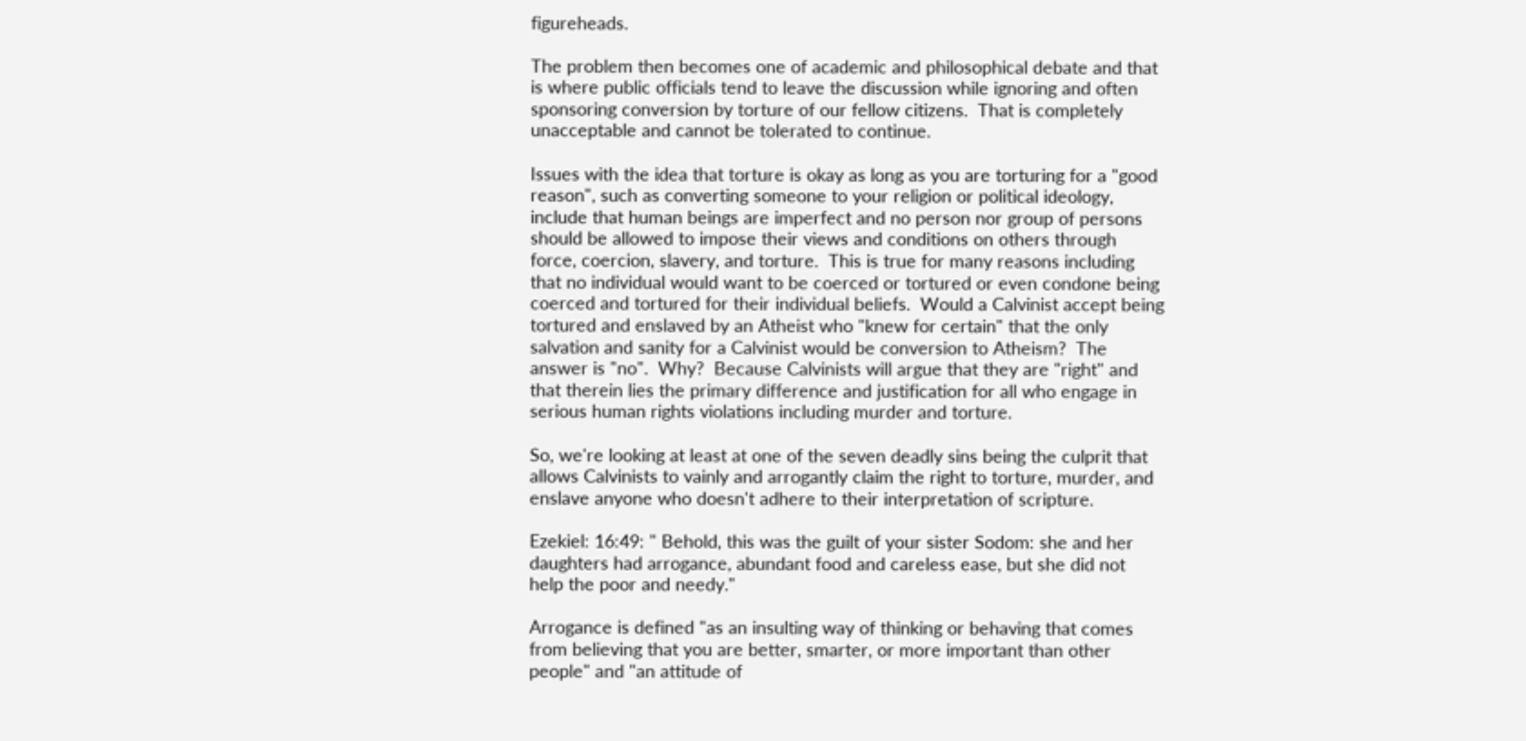figureheads.

The problem then becomes one of academic and philosophical debate and that is where public officials tend to leave the discussion while ignoring and often sponsoring conversion by torture of our fellow citizens.  That is completely unacceptable and cannot be tolerated to continue.

Issues with the idea that torture is okay as long as you are torturing for a "good reason", such as converting someone to your religion or political ideology, include that human beings are imperfect and no person nor group of persons should be allowed to impose their views and conditions on others through force, coercion, slavery, and torture.  This is true for many reasons including that no individual would want to be coerced or tortured or even condone being coerced and tortured for their individual beliefs.  Would a Calvinist accept being tortured and enslaved by an Atheist who "knew for certain" that the only salvation and sanity for a Calvinist would be conversion to Atheism?  The answer is "no".  Why?  Because Calvinists will argue that they are "right" and that therein lies the primary difference and justification for all who engage in serious human rights violations including murder and torture.

So, we're looking at least at one of the seven deadly sins being the culprit that allows Calvinists to vainly and arrogantly claim the right to torture, murder, and enslave anyone who doesn't adhere to their interpretation of scripture.

Ezekiel: 16:49: " Behold, this was the guilt of your sister Sodom: she and her daughters had arrogance, abundant food and careless ease, but she did not help the poor and needy."

Arrogance is defined "as an insulting way of thinking or behaving that comes from believing that you are better, smarter, or more important than other people" and "an attitude of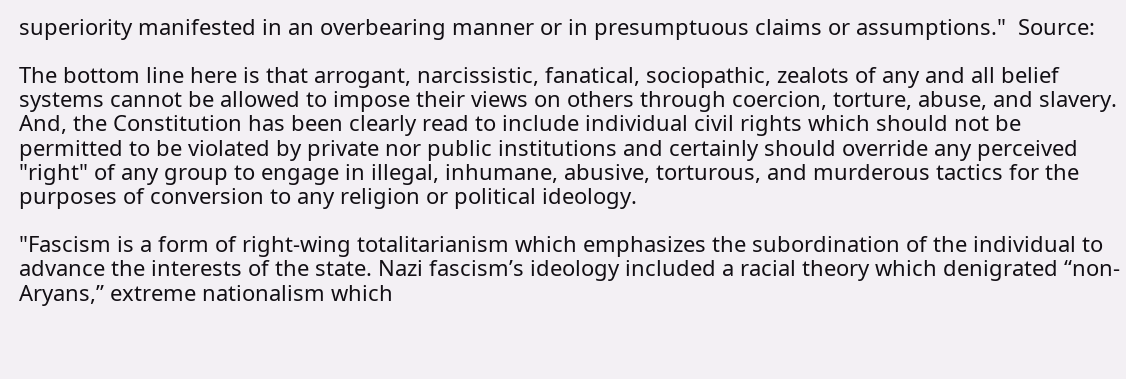superiority manifested in an overbearing manner or in presumptuous claims or assumptions."  Source:

The bottom line here is that arrogant, narcissistic, fanatical, sociopathic, zealots of any and all belief systems cannot be allowed to impose their views on others through coercion, torture, abuse, and slavery.  And, the Constitution has been clearly read to include individual civil rights which should not be permitted to be violated by private nor public institutions and certainly should override any perceived "right" of any group to engage in illegal, inhumane, abusive, torturous, and murderous tactics for the purposes of conversion to any religion or political ideology.

"Fascism is a form of right-wing totalitarianism which emphasizes the subordination of the individual to advance the interests of the state. Nazi fascism’s ideology included a racial theory which denigrated “non-Aryans,” extreme nationalism which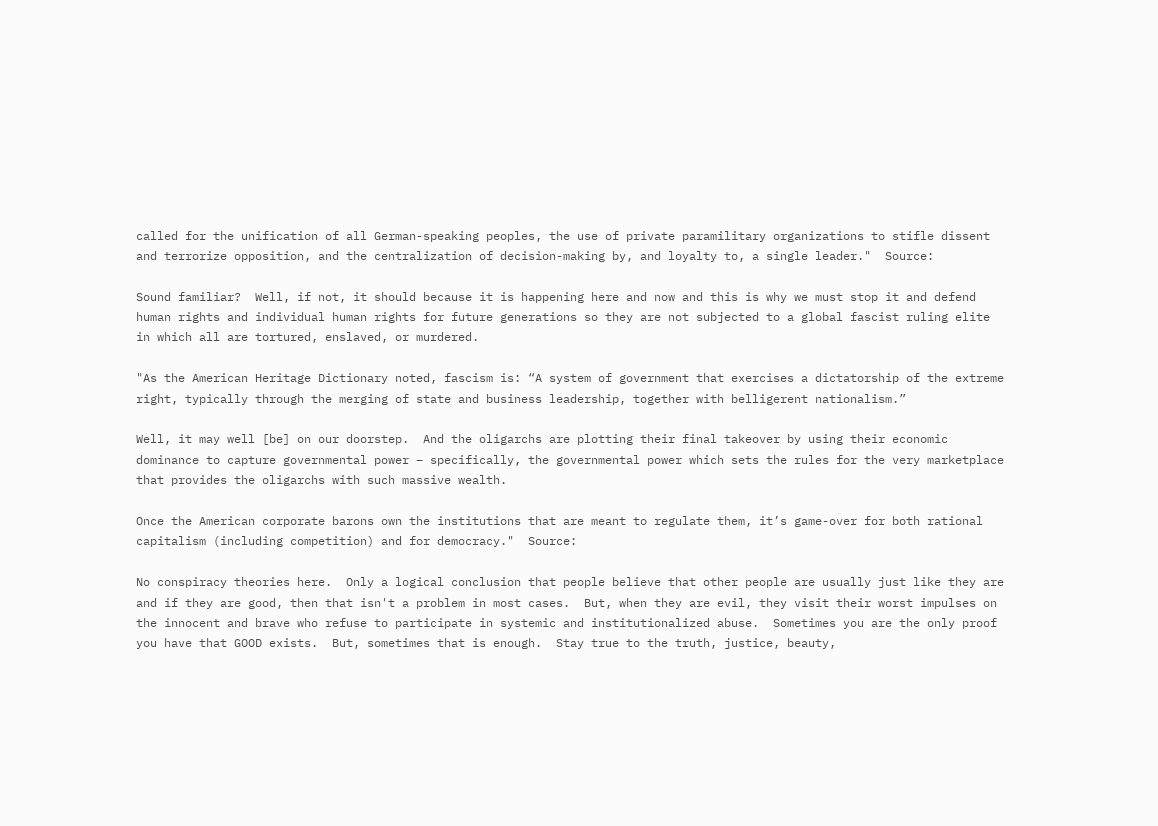called for the unification of all German-speaking peoples, the use of private paramilitary organizations to stifle dissent and terrorize opposition, and the centralization of decision-making by, and loyalty to, a single leader."  Source:

Sound familiar?  Well, if not, it should because it is happening here and now and this is why we must stop it and defend human rights and individual human rights for future generations so they are not subjected to a global fascist ruling elite in which all are tortured, enslaved, or murdered.

"As the American Heritage Dictionary noted, fascism is: “A system of government that exercises a dictatorship of the extreme right, typically through the merging of state and business leadership, together with belligerent nationalism.”

Well, it may well [be] on our doorstep.  And the oligarchs are plotting their final takeover by using their economic dominance to capture governmental power – specifically, the governmental power which sets the rules for the very marketplace that provides the oligarchs with such massive wealth.

Once the American corporate barons own the institutions that are meant to regulate them, it’s game-over for both rational capitalism (including competition) and for democracy."  Source:

No conspiracy theories here.  Only a logical conclusion that people believe that other people are usually just like they are and if they are good, then that isn't a problem in most cases.  But, when they are evil, they visit their worst impulses on the innocent and brave who refuse to participate in systemic and institutionalized abuse.  Sometimes you are the only proof you have that GOOD exists.  But, sometimes that is enough.  Stay true to the truth, justice, beauty,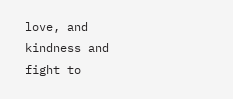love, and kindness and fight to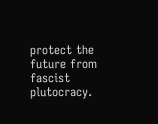protect the future from fascist plutocracy.